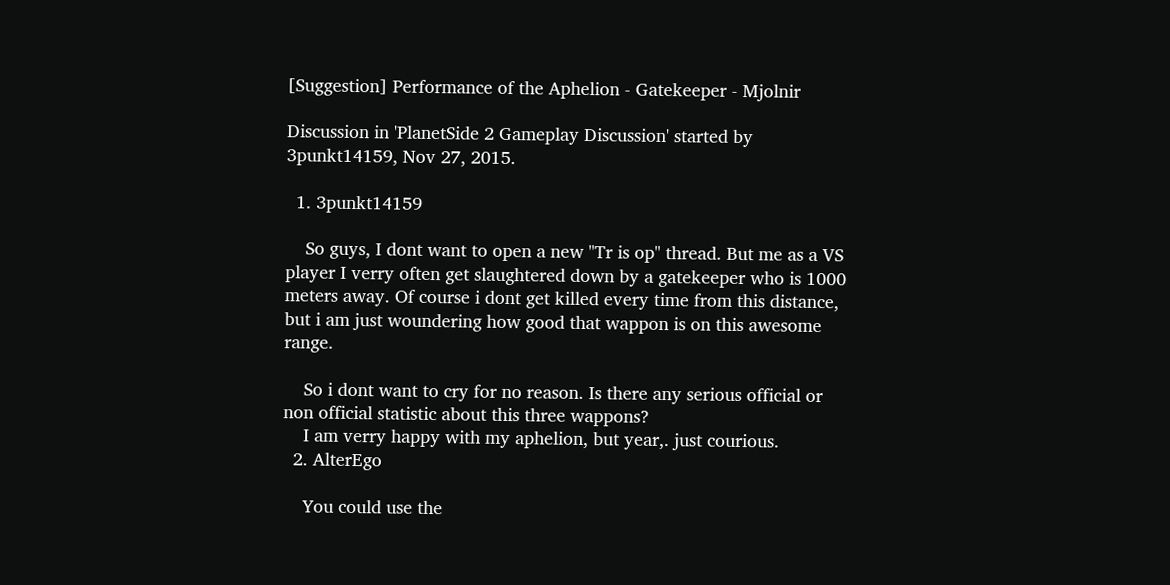[Suggestion] Performance of the Aphelion - Gatekeeper - Mjolnir

Discussion in 'PlanetSide 2 Gameplay Discussion' started by 3punkt14159, Nov 27, 2015.

  1. 3punkt14159

    So guys, I dont want to open a new "Tr is op" thread. But me as a VS player I verry often get slaughtered down by a gatekeeper who is 1000 meters away. Of course i dont get killed every time from this distance, but i am just woundering how good that wappon is on this awesome range.

    So i dont want to cry for no reason. Is there any serious official or non official statistic about this three wappons?
    I am verry happy with my aphelion, but year,. just courious.
  2. AlterEgo

    You could use the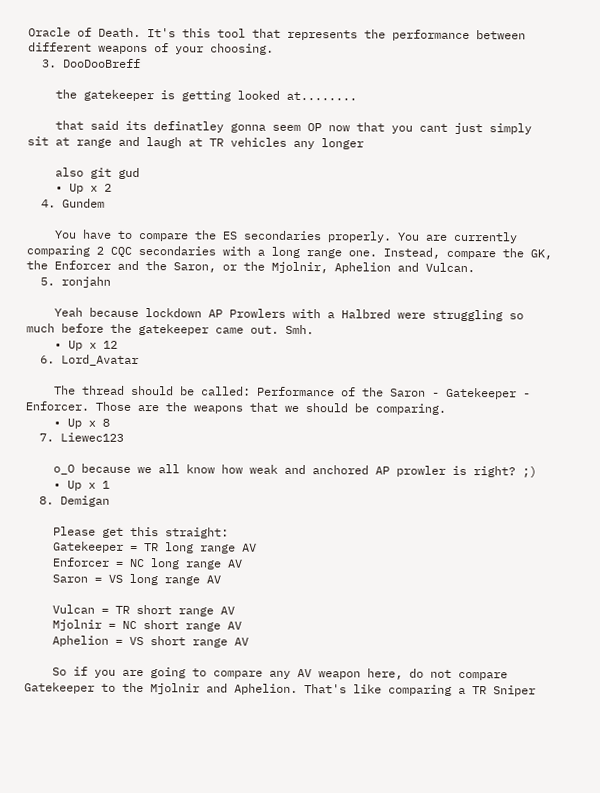Oracle of Death. It's this tool that represents the performance between different weapons of your choosing.
  3. DooDooBreff

    the gatekeeper is getting looked at........

    that said its definatley gonna seem OP now that you cant just simply sit at range and laugh at TR vehicles any longer

    also git gud
    • Up x 2
  4. Gundem

    You have to compare the ES secondaries properly. You are currently comparing 2 CQC secondaries with a long range one. Instead, compare the GK, the Enforcer and the Saron, or the Mjolnir, Aphelion and Vulcan.
  5. ronjahn

    Yeah because lockdown AP Prowlers with a Halbred were struggling so much before the gatekeeper came out. Smh.
    • Up x 12
  6. Lord_Avatar

    The thread should be called: Performance of the Saron - Gatekeeper - Enforcer. Those are the weapons that we should be comparing.
    • Up x 8
  7. Liewec123

    o_O because we all know how weak and anchored AP prowler is right? ;)
    • Up x 1
  8. Demigan

    Please get this straight:
    Gatekeeper = TR long range AV
    Enforcer = NC long range AV
    Saron = VS long range AV

    Vulcan = TR short range AV
    Mjolnir = NC short range AV
    Aphelion = VS short range AV

    So if you are going to compare any AV weapon here, do not compare Gatekeeper to the Mjolnir and Aphelion. That's like comparing a TR Sniper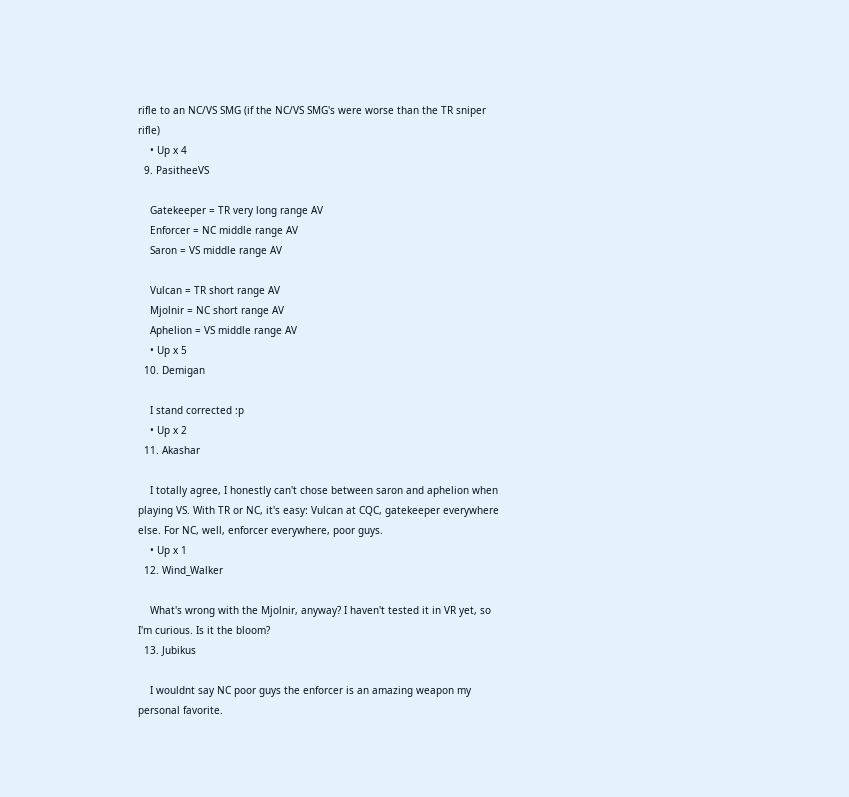rifle to an NC/VS SMG (if the NC/VS SMG's were worse than the TR sniper rifle)
    • Up x 4
  9. PasitheeVS

    Gatekeeper = TR very long range AV
    Enforcer = NC middle range AV
    Saron = VS middle range AV

    Vulcan = TR short range AV
    Mjolnir = NC short range AV
    Aphelion = VS middle range AV
    • Up x 5
  10. Demigan

    I stand corrected :p
    • Up x 2
  11. Akashar

    I totally agree, I honestly can't chose between saron and aphelion when playing VS. With TR or NC, it's easy: Vulcan at CQC, gatekeeper everywhere else. For NC, well, enforcer everywhere, poor guys.
    • Up x 1
  12. Wind_Walker

    What's wrong with the Mjolnir, anyway? I haven't tested it in VR yet, so I'm curious. Is it the bloom?
  13. Jubikus

    I wouldnt say NC poor guys the enforcer is an amazing weapon my personal favorite.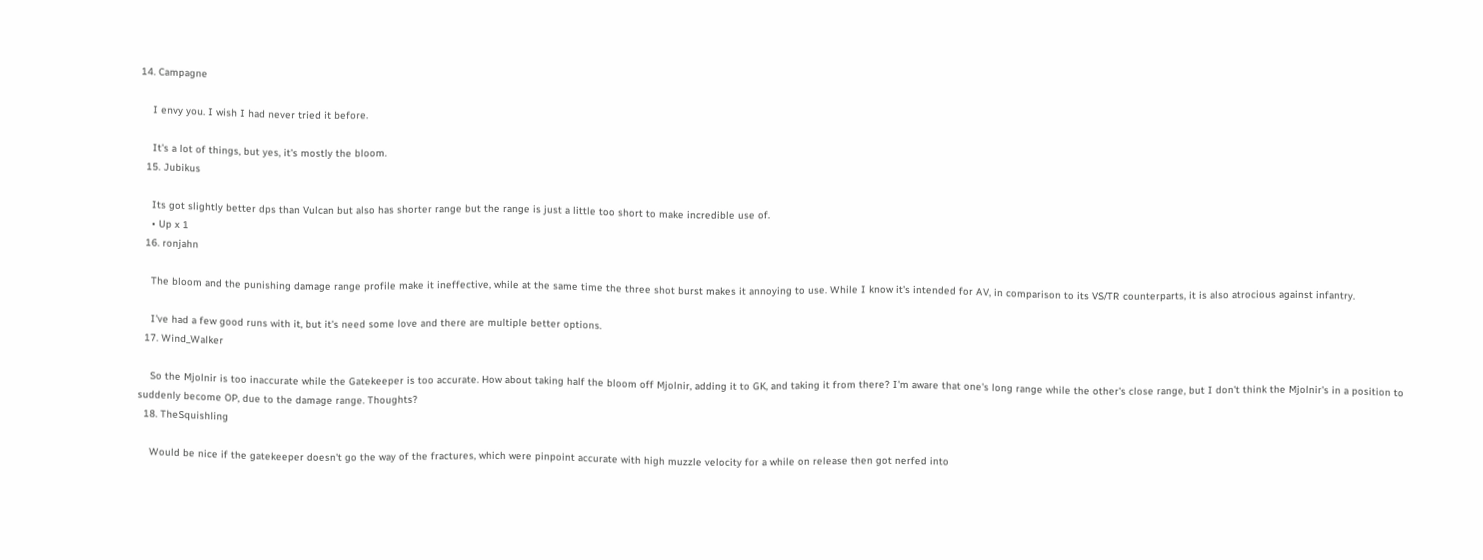14. Campagne

    I envy you. I wish I had never tried it before.

    It's a lot of things, but yes, it's mostly the bloom.
  15. Jubikus

    Its got slightly better dps than Vulcan but also has shorter range but the range is just a little too short to make incredible use of.
    • Up x 1
  16. ronjahn

    The bloom and the punishing damage range profile make it ineffective, while at the same time the three shot burst makes it annoying to use. While I know it's intended for AV, in comparison to its VS/TR counterparts, it is also atrocious against infantry.

    I've had a few good runs with it, but it's need some love and there are multiple better options.
  17. Wind_Walker

    So the Mjolnir is too inaccurate while the Gatekeeper is too accurate. How about taking half the bloom off Mjolnir, adding it to GK, and taking it from there? I'm aware that one's long range while the other's close range, but I don't think the Mjolnir's in a position to suddenly become OP, due to the damage range. Thoughts?
  18. TheSquishling

    Would be nice if the gatekeeper doesn't go the way of the fractures, which were pinpoint accurate with high muzzle velocity for a while on release then got nerfed into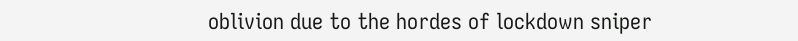oblivion due to the hordes of lockdown sniper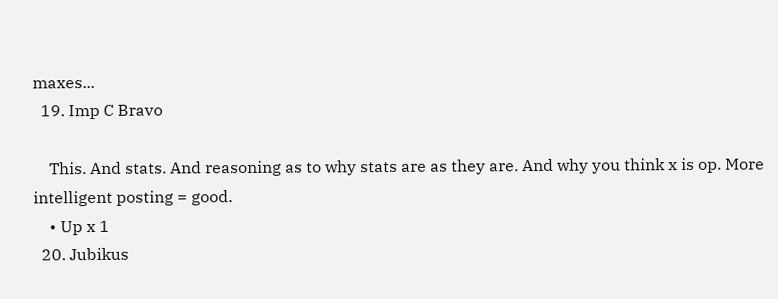maxes...
  19. Imp C Bravo

    This. And stats. And reasoning as to why stats are as they are. And why you think x is op. More intelligent posting = good.
    • Up x 1
  20. Jubikus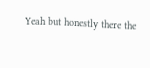Yeah but honestly there the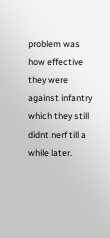problem was how effective they were against infantry which they still didnt nerf till a while later.